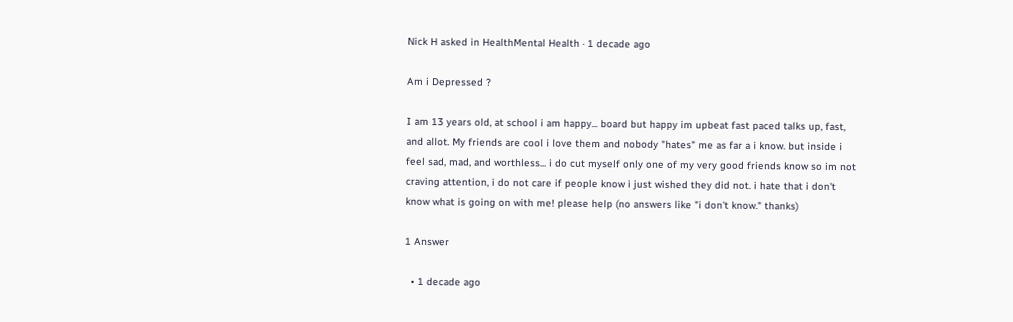Nick H asked in HealthMental Health · 1 decade ago

Am i Depressed ?

I am 13 years old, at school i am happy... board but happy im upbeat fast paced talks up, fast, and allot. My friends are cool i love them and nobody "hates" me as far a i know. but inside i feel sad, mad, and worthless... i do cut myself only one of my very good friends know so im not craving attention, i do not care if people know i just wished they did not. i hate that i don't know what is going on with me! please help (no answers like "i don't know." thanks)

1 Answer

  • 1 decade ago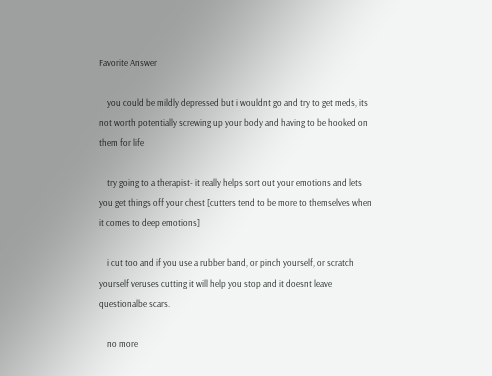Favorite Answer

    you could be mildly depressed but i wouldnt go and try to get meds, its not worth potentially screwing up your body and having to be hooked on them for life

    try going to a therapist- it really helps sort out your emotions and lets you get things off your chest [cutters tend to be more to themselves when it comes to deep emotions]

    i cut too and if you use a rubber band, or pinch yourself, or scratch yourself veruses cutting it will help you stop and it doesnt leave questionalbe scars.

    no more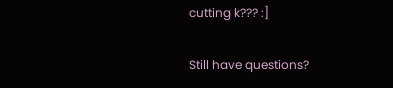cutting k??? :]

Still have questions?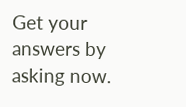Get your answers by asking now.